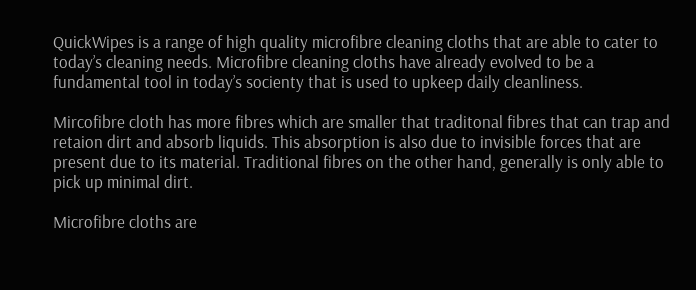QuickWipes is a range of high quality microfibre cleaning cloths that are able to cater to today’s cleaning needs. Microfibre cleaning cloths have already evolved to be a fundamental tool in today’s socienty that is used to upkeep daily cleanliness.

Mircofibre cloth has more fibres which are smaller that traditonal fibres that can trap and retaion dirt and absorb liquids. This absorption is also due to invisible forces that are present due to its material. Traditional fibres on the other hand, generally is only able to pick up minimal dirt.

Microfibre cloths are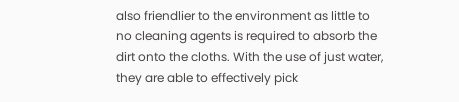also friendlier to the environment as little to no cleaning agents is required to absorb the dirt onto the cloths. With the use of just water, they are able to effectively pick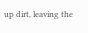up dirt, leaving the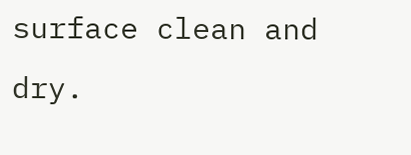surface clean and dry.